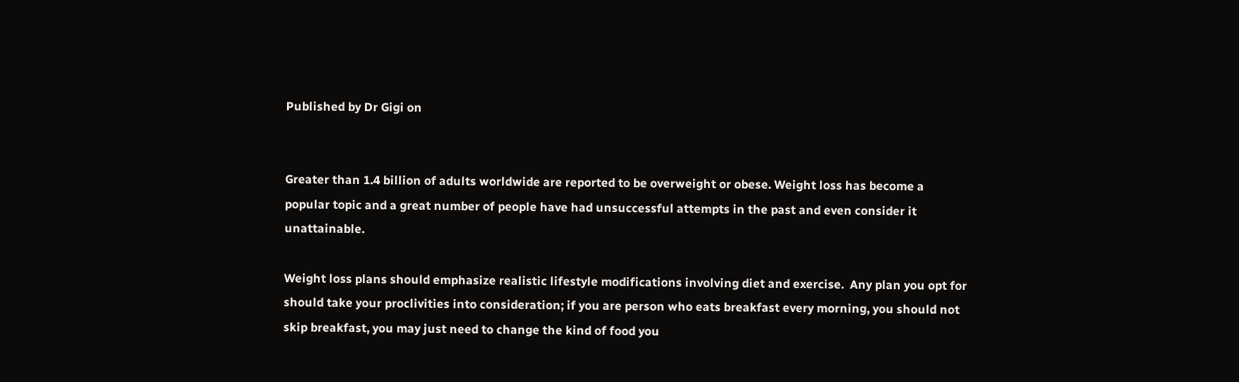Published by Dr Gigi on


Greater than 1.4 billion of adults worldwide are reported to be overweight or obese. Weight loss has become a popular topic and a great number of people have had unsuccessful attempts in the past and even consider it unattainable.

Weight loss plans should emphasize realistic lifestyle modifications involving diet and exercise.  Any plan you opt for should take your proclivities into consideration; if you are person who eats breakfast every morning, you should not skip breakfast, you may just need to change the kind of food you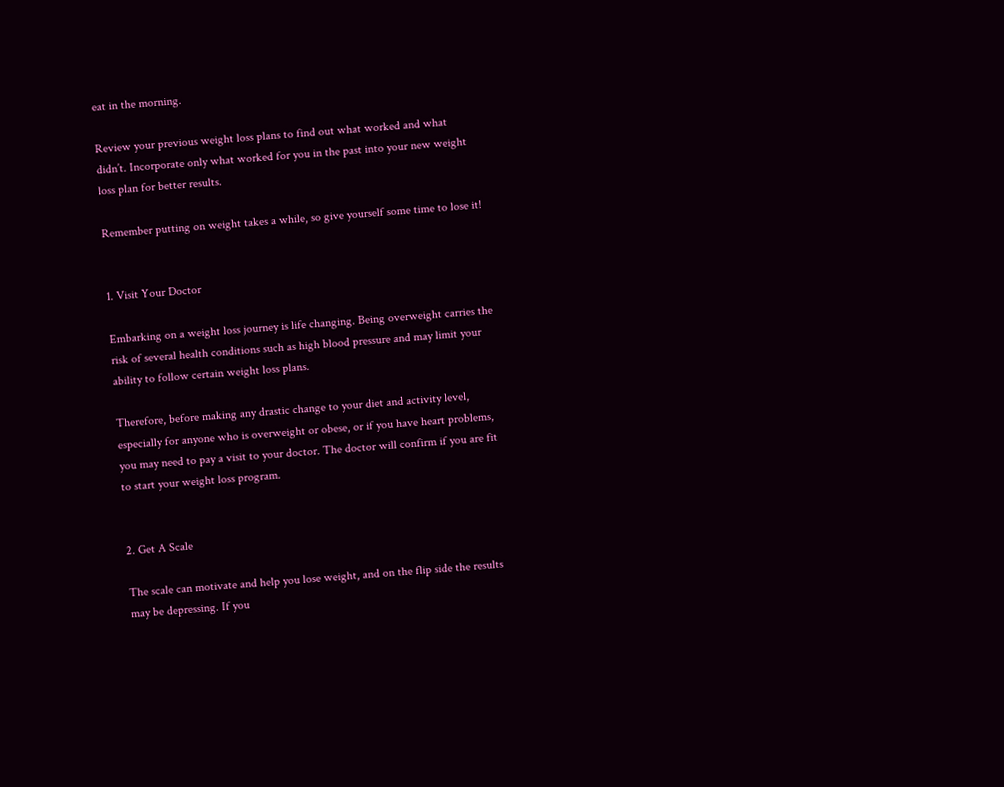eat in the morning.

Review your previous weight loss plans to find out what worked and what didn’t. Incorporate only what worked for you in the past into your new weight loss plan for better results.

Remember putting on weight takes a while, so give yourself some time to lose it!


1. Visit Your Doctor

Embarking on a weight loss journey is life changing. Being overweight carries the risk of several health conditions such as high blood pressure and may limit your ability to follow certain weight loss plans.

Therefore, before making any drastic change to your diet and activity level, especially for anyone who is overweight or obese, or if you have heart problems, you may need to pay a visit to your doctor. The doctor will confirm if you are fit to start your weight loss program.


2. Get A Scale

The scale can motivate and help you lose weight, and on the flip side the results may be depressing. If you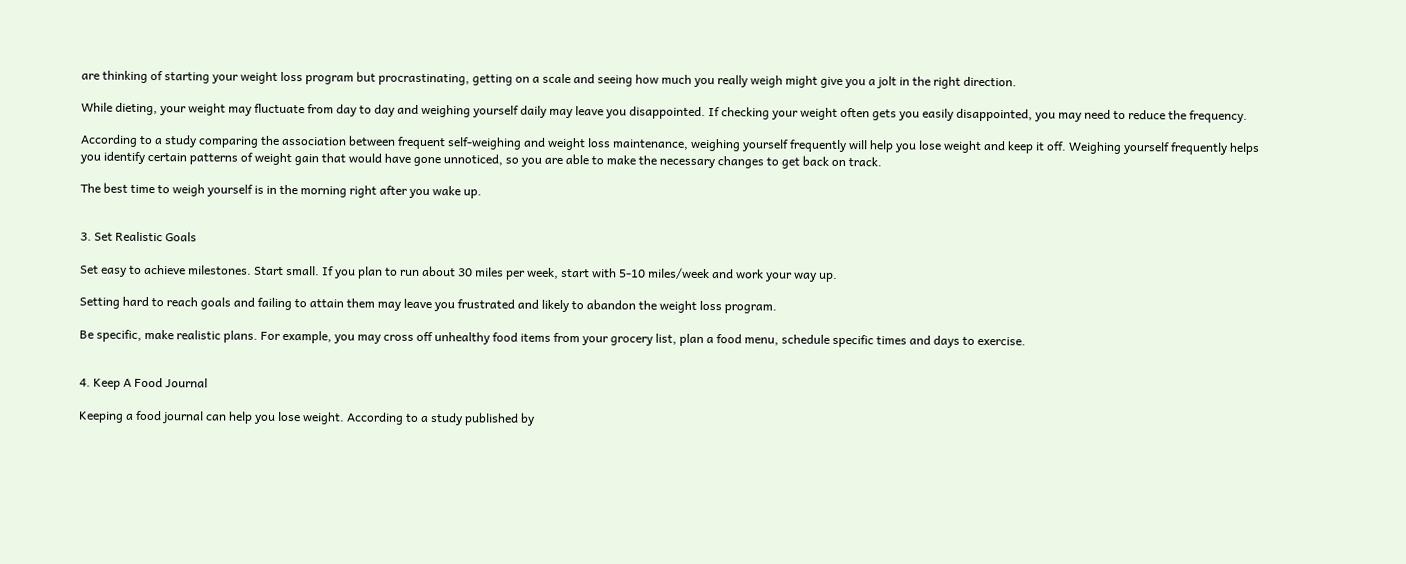are thinking of starting your weight loss program but procrastinating, getting on a scale and seeing how much you really weigh might give you a jolt in the right direction.

While dieting, your weight may fluctuate from day to day and weighing yourself daily may leave you disappointed. If checking your weight often gets you easily disappointed, you may need to reduce the frequency.

According to a study comparing the association between frequent self-weighing and weight loss maintenance, weighing yourself frequently will help you lose weight and keep it off. Weighing yourself frequently helps you identify certain patterns of weight gain that would have gone unnoticed, so you are able to make the necessary changes to get back on track.

The best time to weigh yourself is in the morning right after you wake up.


3. Set Realistic Goals

Set easy to achieve milestones. Start small. If you plan to run about 30 miles per week, start with 5-10 miles/week and work your way up.

Setting hard to reach goals and failing to attain them may leave you frustrated and likely to abandon the weight loss program.

Be specific, make realistic plans. For example, you may cross off unhealthy food items from your grocery list, plan a food menu, schedule specific times and days to exercise.


4. Keep A Food Journal

Keeping a food journal can help you lose weight. According to a study published by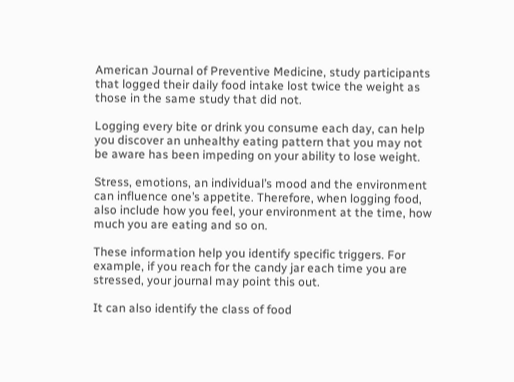American Journal of Preventive Medicine, study participants that logged their daily food intake lost twice the weight as those in the same study that did not.

Logging every bite or drink you consume each day, can help you discover an unhealthy eating pattern that you may not be aware has been impeding on your ability to lose weight.

Stress, emotions, an individual’s mood and the environment can influence one’s appetite. Therefore, when logging food, also include how you feel, your environment at the time, how much you are eating and so on.

These information help you identify specific triggers. For example, if you reach for the candy jar each time you are stressed, your journal may point this out.

It can also identify the class of food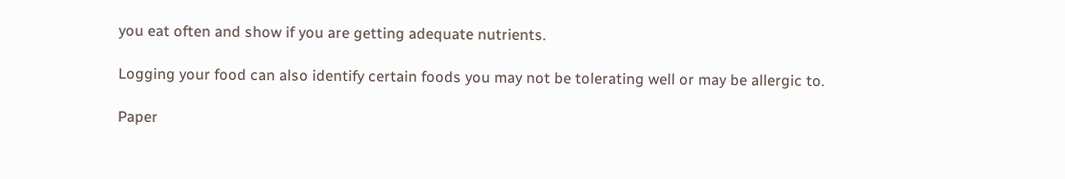you eat often and show if you are getting adequate nutrients.

Logging your food can also identify certain foods you may not be tolerating well or may be allergic to.

Paper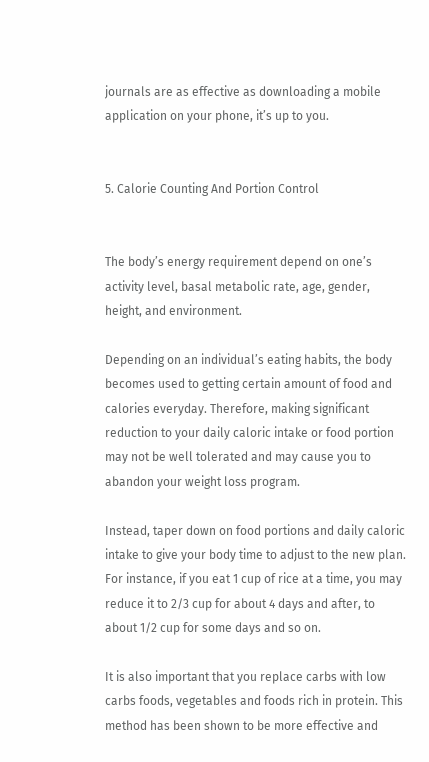journals are as effective as downloading a mobile application on your phone, it’s up to you.


5. Calorie Counting And Portion Control


The body’s energy requirement depend on one’s activity level, basal metabolic rate, age, gender, height, and environment.

Depending on an individual’s eating habits, the body becomes used to getting certain amount of food and calories everyday. Therefore, making significant reduction to your daily caloric intake or food portion may not be well tolerated and may cause you to abandon your weight loss program.

Instead, taper down on food portions and daily caloric intake to give your body time to adjust to the new plan. For instance, if you eat 1 cup of rice at a time, you may reduce it to 2/3 cup for about 4 days and after, to about 1/2 cup for some days and so on.

It is also important that you replace carbs with low carbs foods, vegetables and foods rich in protein. This method has been shown to be more effective and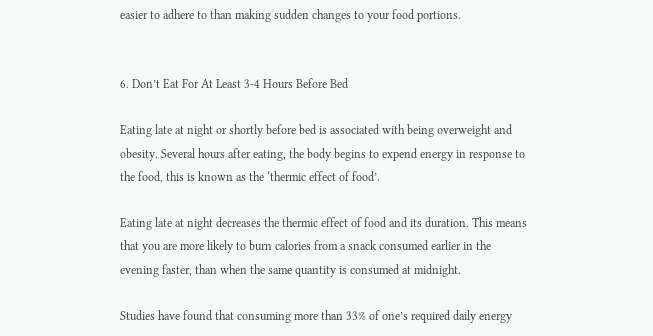easier to adhere to than making sudden changes to your food portions.


6. Don’t Eat For At Least 3-4 Hours Before Bed

Eating late at night or shortly before bed is associated with being overweight and obesity. Several hours after eating, the body begins to expend energy in response to the food, this is known as the ‘thermic effect of food’.

Eating late at night decreases the thermic effect of food and its duration. This means that you are more likely to burn calories from a snack consumed earlier in the evening faster, than when the same quantity is consumed at midnight.

Studies have found that consuming more than 33% of one’s required daily energy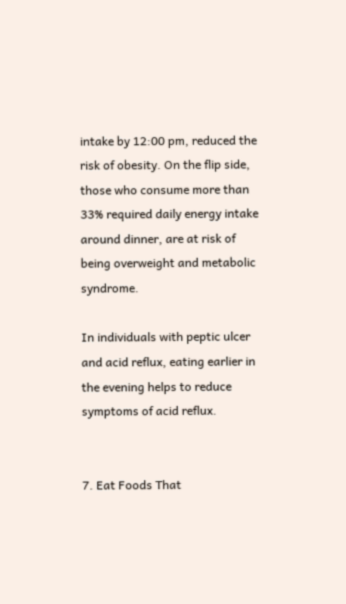intake by 12:00 pm, reduced the risk of obesity. On the flip side, those who consume more than 33% required daily energy intake around dinner, are at risk of being overweight and metabolic syndrome.

In individuals with peptic ulcer and acid reflux, eating earlier in the evening helps to reduce symptoms of acid reflux.


7. Eat Foods That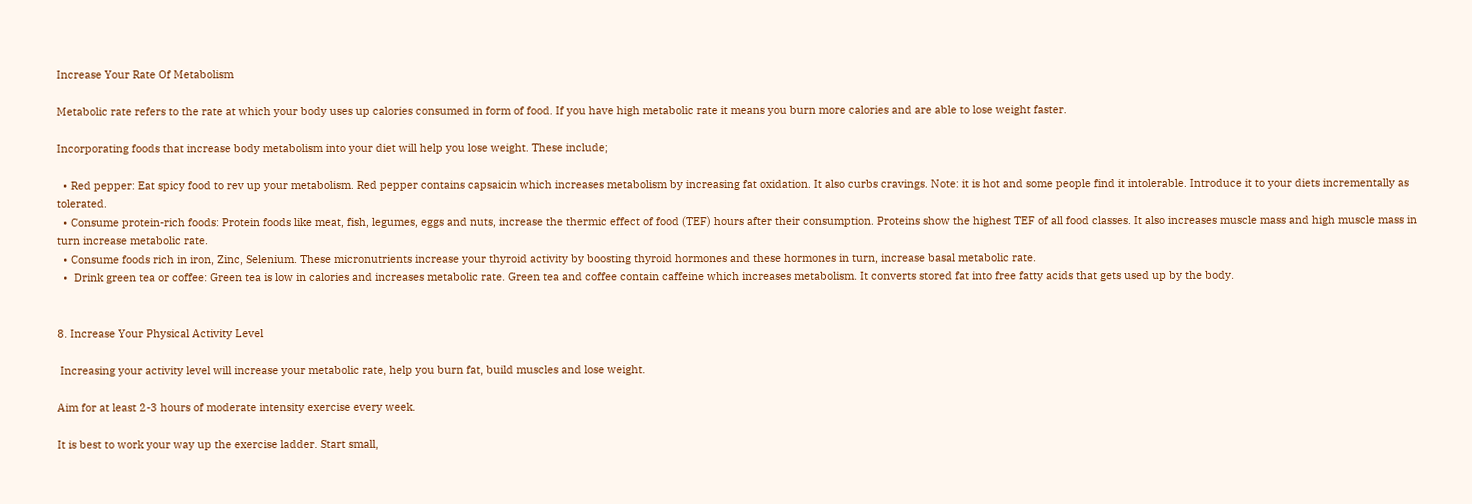Increase Your Rate Of Metabolism

Metabolic rate refers to the rate at which your body uses up calories consumed in form of food. If you have high metabolic rate it means you burn more calories and are able to lose weight faster.

Incorporating foods that increase body metabolism into your diet will help you lose weight. These include;

  • Red pepper: Eat spicy food to rev up your metabolism. Red pepper contains capsaicin which increases metabolism by increasing fat oxidation. It also curbs cravings. Note: it is hot and some people find it intolerable. Introduce it to your diets incrementally as tolerated.
  • Consume protein-rich foods: Protein foods like meat, fish, legumes, eggs and nuts, increase the thermic effect of food (TEF) hours after their consumption. Proteins show the highest TEF of all food classes. It also increases muscle mass and high muscle mass in turn increase metabolic rate.
  • Consume foods rich in iron, Zinc, Selenium. These micronutrients increase your thyroid activity by boosting thyroid hormones and these hormones in turn, increase basal metabolic rate.
  •  Drink green tea or coffee: Green tea is low in calories and increases metabolic rate. Green tea and coffee contain caffeine which increases metabolism. It converts stored fat into free fatty acids that gets used up by the body.


8. Increase Your Physical Activity Level

 Increasing your activity level will increase your metabolic rate, help you burn fat, build muscles and lose weight.

Aim for at least 2-3 hours of moderate intensity exercise every week.

It is best to work your way up the exercise ladder. Start small,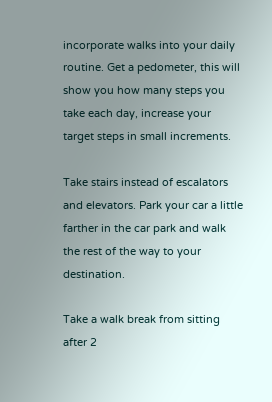incorporate walks into your daily routine. Get a pedometer, this will show you how many steps you take each day, increase your target steps in small increments.

Take stairs instead of escalators and elevators. Park your car a little farther in the car park and walk the rest of the way to your destination.

Take a walk break from sitting after 2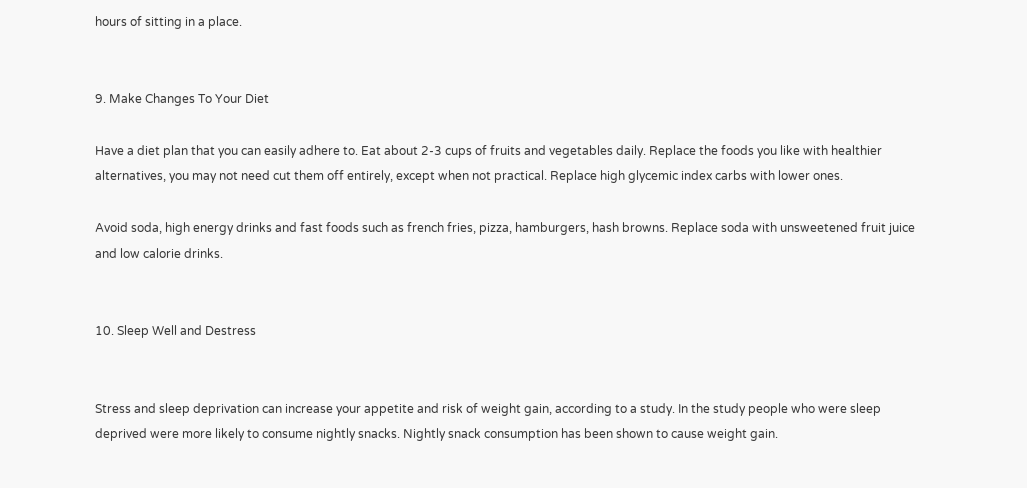hours of sitting in a place.


9. Make Changes To Your Diet

Have a diet plan that you can easily adhere to. Eat about 2-3 cups of fruits and vegetables daily. Replace the foods you like with healthier alternatives, you may not need cut them off entirely, except when not practical. Replace high glycemic index carbs with lower ones.

Avoid soda, high energy drinks and fast foods such as french fries, pizza, hamburgers, hash browns. Replace soda with unsweetened fruit juice and low calorie drinks.


10. Sleep Well and Destress


Stress and sleep deprivation can increase your appetite and risk of weight gain, according to a study. In the study people who were sleep deprived were more likely to consume nightly snacks. Nightly snack consumption has been shown to cause weight gain.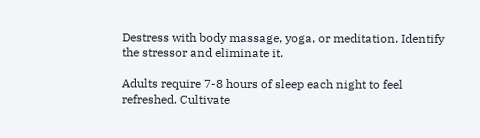Destress with body massage, yoga, or meditation. Identify the stressor and eliminate it.

Adults require 7-8 hours of sleep each night to feel refreshed. Cultivate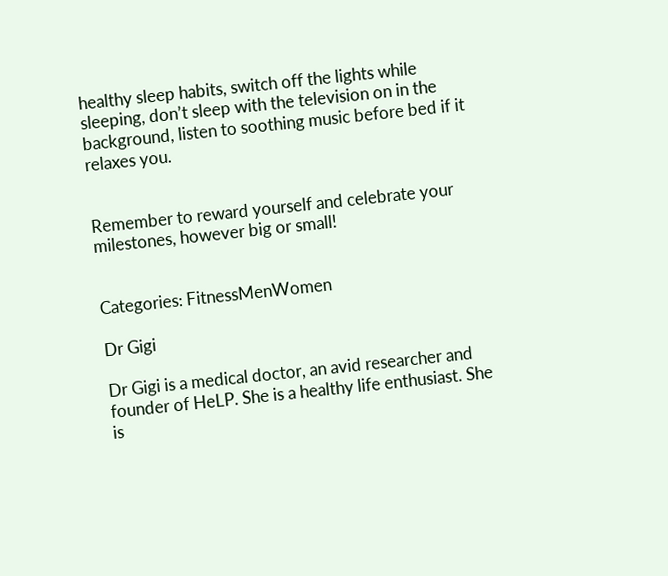healthy sleep habits, switch off the lights while sleeping, don’t sleep with the television on in the background, listen to soothing music before bed if it relaxes you.


Remember to reward yourself and celebrate your milestones, however big or small!


Categories: FitnessMenWomen

Dr Gigi

Dr Gigi is a medical doctor, an avid researcher and founder of HeLP. She is a healthy life enthusiast. She is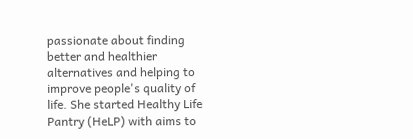passionate about finding better and healthier alternatives and helping to improve people's quality of life. She started Healthy Life Pantry (HeLP) with aims to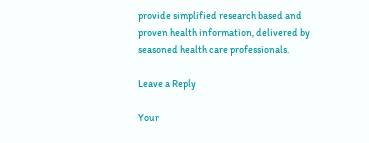provide simplified research based and proven health information, delivered by seasoned health care professionals.

Leave a Reply

Your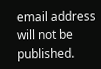email address will not be published.